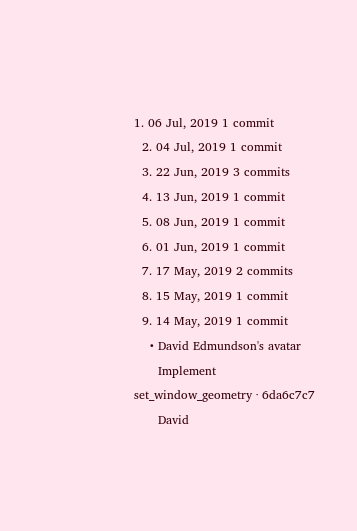1. 06 Jul, 2019 1 commit
  2. 04 Jul, 2019 1 commit
  3. 22 Jun, 2019 3 commits
  4. 13 Jun, 2019 1 commit
  5. 08 Jun, 2019 1 commit
  6. 01 Jun, 2019 1 commit
  7. 17 May, 2019 2 commits
  8. 15 May, 2019 1 commit
  9. 14 May, 2019 1 commit
    • David Edmundson's avatar
      Implement set_window_geometry · 6da6c7c7
      David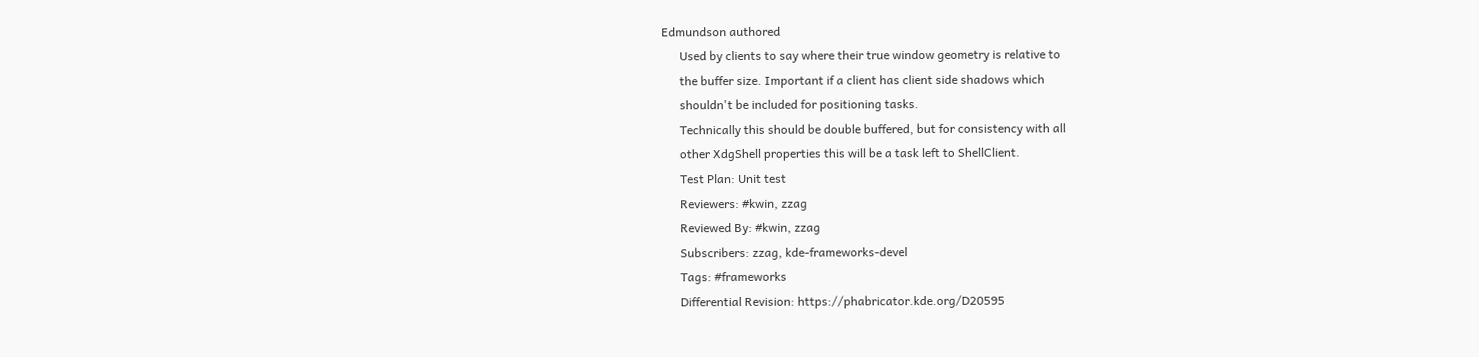Edmundson authored
      Used by clients to say where their true window geometry is relative to
      the buffer size. Important if a client has client side shadows which
      shouldn't be included for positioning tasks.
      Technically this should be double buffered, but for consistency with all
      other XdgShell properties this will be a task left to ShellClient.
      Test Plan: Unit test
      Reviewers: #kwin, zzag
      Reviewed By: #kwin, zzag
      Subscribers: zzag, kde-frameworks-devel
      Tags: #frameworks
      Differential Revision: https://phabricator.kde.org/D20595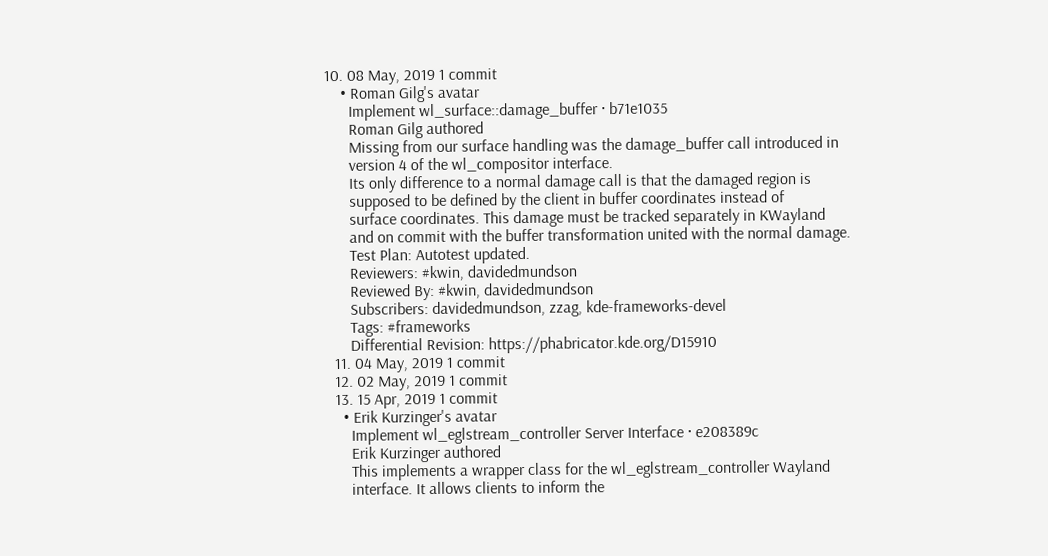10. 08 May, 2019 1 commit
    • Roman Gilg's avatar
      Implement wl_surface::damage_buffer · b71e1035
      Roman Gilg authored
      Missing from our surface handling was the damage_buffer call introduced in
      version 4 of the wl_compositor interface.
      Its only difference to a normal damage call is that the damaged region is
      supposed to be defined by the client in buffer coordinates instead of
      surface coordinates. This damage must be tracked separately in KWayland
      and on commit with the buffer transformation united with the normal damage.
      Test Plan: Autotest updated.
      Reviewers: #kwin, davidedmundson
      Reviewed By: #kwin, davidedmundson
      Subscribers: davidedmundson, zzag, kde-frameworks-devel
      Tags: #frameworks
      Differential Revision: https://phabricator.kde.org/D15910
  11. 04 May, 2019 1 commit
  12. 02 May, 2019 1 commit
  13. 15 Apr, 2019 1 commit
    • Erik Kurzinger's avatar
      Implement wl_eglstream_controller Server Interface · e208389c
      Erik Kurzinger authored
      This implements a wrapper class for the wl_eglstream_controller Wayland
      interface. It allows clients to inform the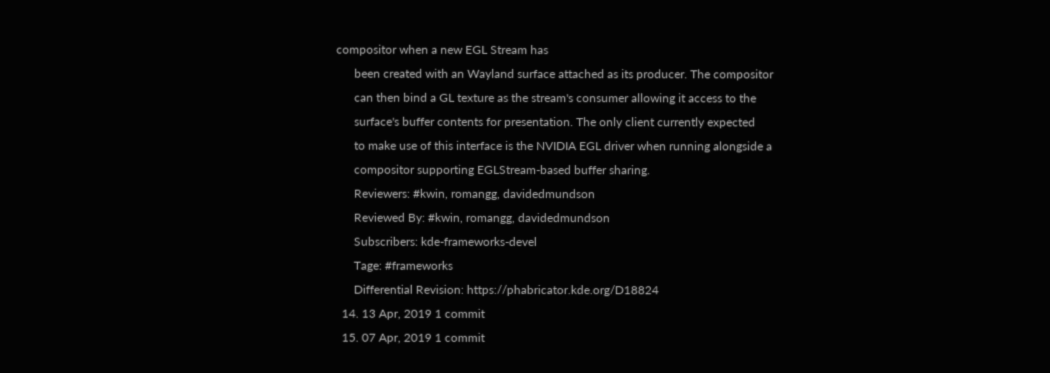compositor when a new EGL Stream has
      been created with an Wayland surface attached as its producer. The compositor
      can then bind a GL texture as the stream's consumer allowing it access to the
      surface's buffer contents for presentation. The only client currently expected
      to make use of this interface is the NVIDIA EGL driver when running alongside a
      compositor supporting EGLStream-based buffer sharing.
      Reviewers: #kwin, romangg, davidedmundson
      Reviewed By: #kwin, romangg, davidedmundson
      Subscribers: kde-frameworks-devel
      Tage: #frameworks
      Differential Revision: https://phabricator.kde.org/D18824
  14. 13 Apr, 2019 1 commit
  15. 07 Apr, 2019 1 commit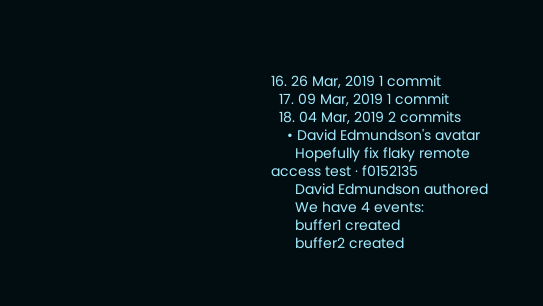16. 26 Mar, 2019 1 commit
  17. 09 Mar, 2019 1 commit
  18. 04 Mar, 2019 2 commits
    • David Edmundson's avatar
      Hopefully fix flaky remote access test · f0152135
      David Edmundson authored
      We have 4 events:
      buffer1 created
      buffer2 created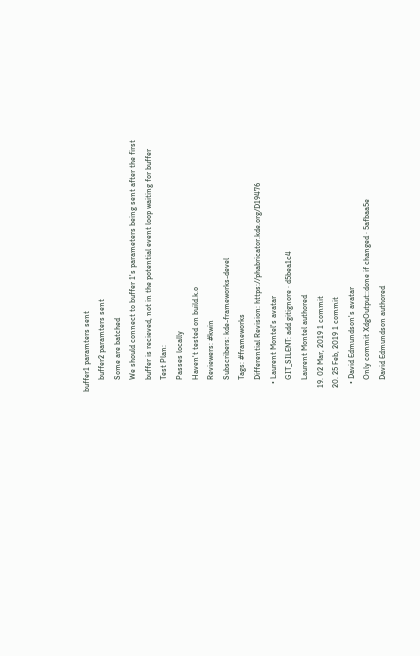buffer1 paramters sent
      buffer2 paramters sent
      Some are batched
      We should connect to buffer 1's parameters being sent after the first
      buffer is recieved, not in the potential event loop waiting for buffer
      Test Plan:
      Passes locally
      Haven't tested on build.k.o
      Reviewers: #kwin
      Subscribers: kde-frameworks-devel
      Tags: #frameworks
      Differential Revision: https://phabricator.kde.org/D19476
    • Laurent Montel's avatar
      GIT_SILENT: add gitignore · d5bea1c4
      Laurent Montel authored
  19. 02 Mar, 2019 1 commit
  20. 25 Feb, 2019 1 commit
    • David Edmundson's avatar
      Only commit XdgOutput::done if changed · 5afbaa5e
      David Edmundson authored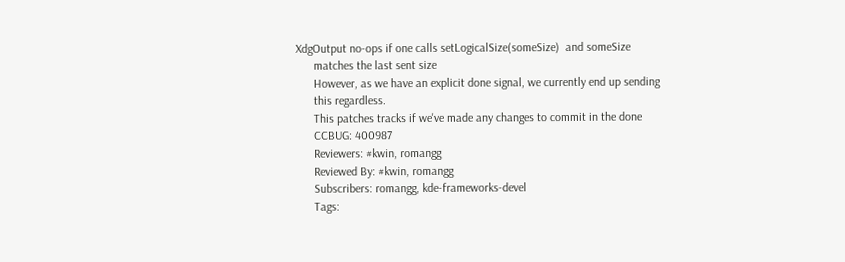XdgOutput no-ops if one calls setLogicalSize(someSize)  and someSize
      matches the last sent size
      However, as we have an explicit done signal, we currently end up sending
      this regardless.
      This patches tracks if we've made any changes to commit in the done
      CCBUG: 400987
      Reviewers: #kwin, romangg
      Reviewed By: #kwin, romangg
      Subscribers: romangg, kde-frameworks-devel
      Tags: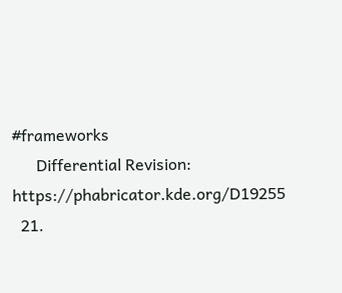#frameworks
      Differential Revision: https://phabricator.kde.org/D19255
  21.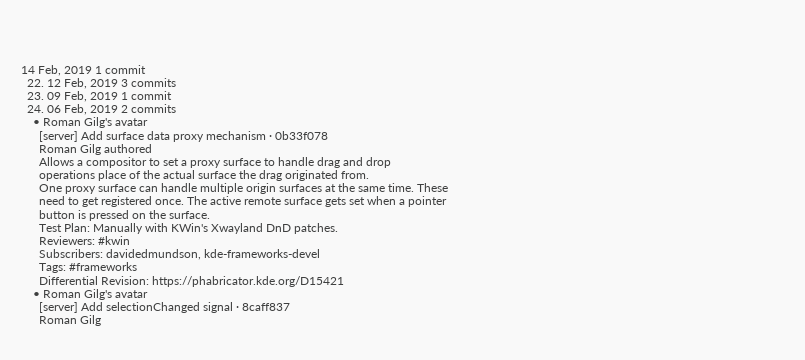14 Feb, 2019 1 commit
  22. 12 Feb, 2019 3 commits
  23. 09 Feb, 2019 1 commit
  24. 06 Feb, 2019 2 commits
    • Roman Gilg's avatar
      [server] Add surface data proxy mechanism · 0b33f078
      Roman Gilg authored
      Allows a compositor to set a proxy surface to handle drag and drop
      operations place of the actual surface the drag originated from.
      One proxy surface can handle multiple origin surfaces at the same time. These
      need to get registered once. The active remote surface gets set when a pointer
      button is pressed on the surface.
      Test Plan: Manually with KWin's Xwayland DnD patches.
      Reviewers: #kwin
      Subscribers: davidedmundson, kde-frameworks-devel
      Tags: #frameworks
      Differential Revision: https://phabricator.kde.org/D15421
    • Roman Gilg's avatar
      [server] Add selectionChanged signal · 8caff837
      Roman Gilg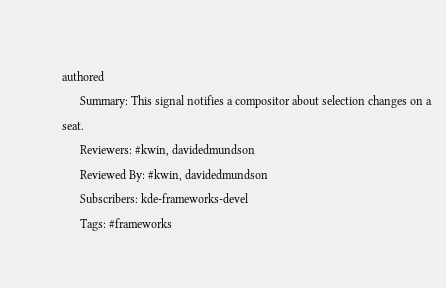authored
      Summary: This signal notifies a compositor about selection changes on a seat.
      Reviewers: #kwin, davidedmundson
      Reviewed By: #kwin, davidedmundson
      Subscribers: kde-frameworks-devel
      Tags: #frameworks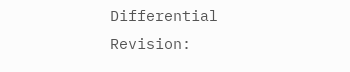Differential Revision: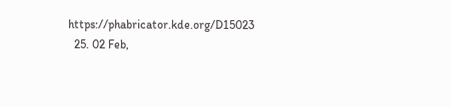https://phabricator.kde.org/D15023
  25. 02 Feb,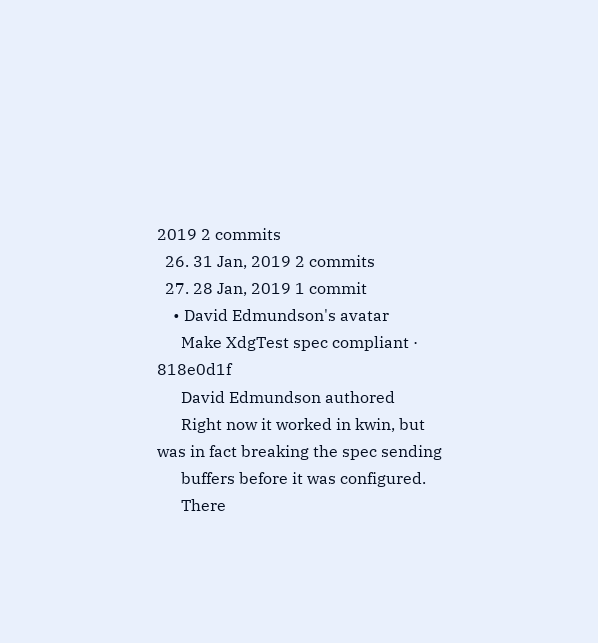2019 2 commits
  26. 31 Jan, 2019 2 commits
  27. 28 Jan, 2019 1 commit
    • David Edmundson's avatar
      Make XdgTest spec compliant · 818e0d1f
      David Edmundson authored
      Right now it worked in kwin, but was in fact breaking the spec sending
      buffers before it was configured.
      There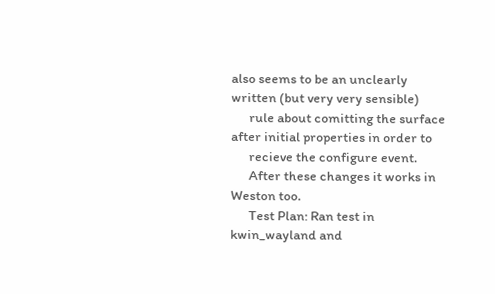also seems to be an unclearly written (but very very sensible)
      rule about comitting the surface after initial properties in order to
      recieve the configure event.
      After these changes it works in Weston too.
      Test Plan: Ran test in kwin_wayland and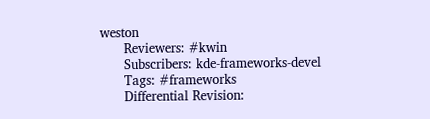weston
      Reviewers: #kwin
      Subscribers: kde-frameworks-devel
      Tags: #frameworks
      Differential Revision: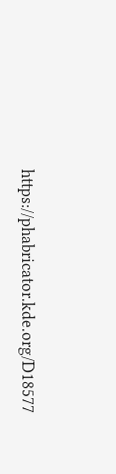https://phabricator.kde.org/D18577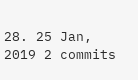28. 25 Jan, 2019 2 commits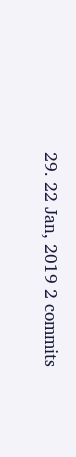29. 22 Jan, 2019 2 commits